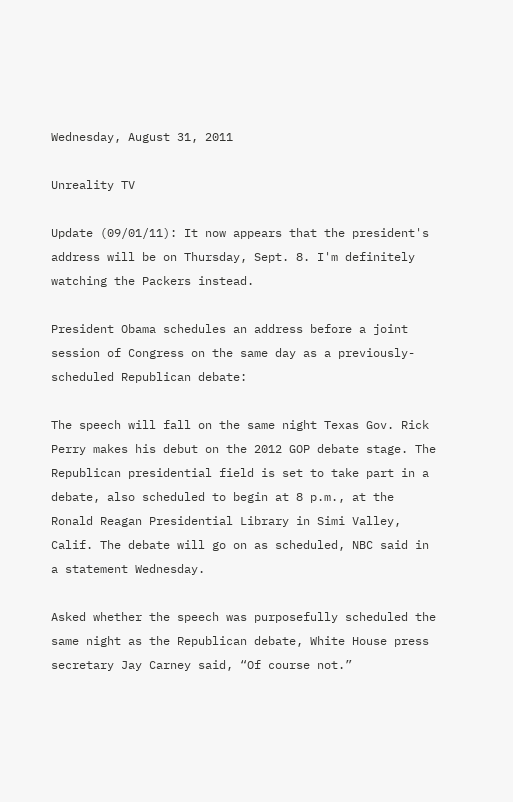Wednesday, August 31, 2011

Unreality TV

Update (09/01/11): It now appears that the president's address will be on Thursday, Sept. 8. I'm definitely watching the Packers instead.

President Obama schedules an address before a joint session of Congress on the same day as a previously-scheduled Republican debate:

The speech will fall on the same night Texas Gov. Rick Perry makes his debut on the 2012 GOP debate stage. The Republican presidential field is set to take part in a debate, also scheduled to begin at 8 p.m., at the Ronald Reagan Presidential Library in Simi Valley, Calif. The debate will go on as scheduled, NBC said in a statement Wednesday.

Asked whether the speech was purposefully scheduled the same night as the Republican debate, White House press secretary Jay Carney said, “Of course not.”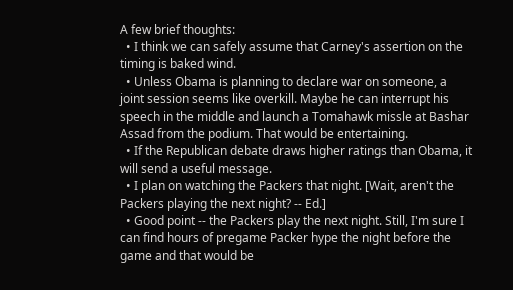A few brief thoughts:
  • I think we can safely assume that Carney's assertion on the timing is baked wind.
  • Unless Obama is planning to declare war on someone, a joint session seems like overkill. Maybe he can interrupt his speech in the middle and launch a Tomahawk missle at Bashar Assad from the podium. That would be entertaining.
  • If the Republican debate draws higher ratings than Obama, it will send a useful message.
  • I plan on watching the Packers that night. [Wait, aren't the Packers playing the next night? -- Ed.]
  • Good point -- the Packers play the next night. Still, I'm sure I can find hours of pregame Packer hype the night before the game and that would be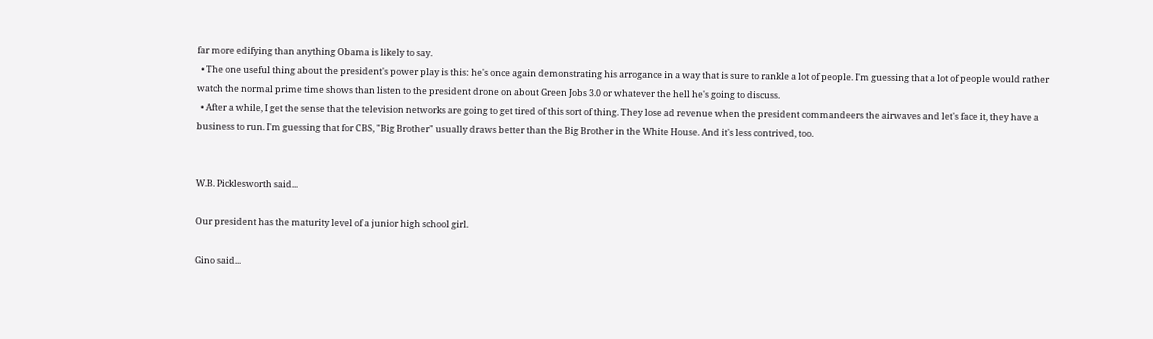far more edifying than anything Obama is likely to say.
  • The one useful thing about the president's power play is this: he's once again demonstrating his arrogance in a way that is sure to rankle a lot of people. I'm guessing that a lot of people would rather watch the normal prime time shows than listen to the president drone on about Green Jobs 3.0 or whatever the hell he's going to discuss.
  • After a while, I get the sense that the television networks are going to get tired of this sort of thing. They lose ad revenue when the president commandeers the airwaves and let's face it, they have a business to run. I'm guessing that for CBS, "Big Brother" usually draws better than the Big Brother in the White House. And it's less contrived, too.


W.B. Picklesworth said...

Our president has the maturity level of a junior high school girl.

Gino said...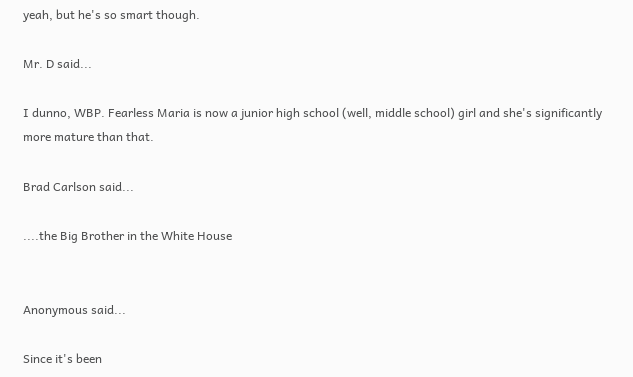yeah, but he's so smart though.

Mr. D said...

I dunno, WBP. Fearless Maria is now a junior high school (well, middle school) girl and she's significantly more mature than that.

Brad Carlson said...

....the Big Brother in the White House


Anonymous said...

Since it's been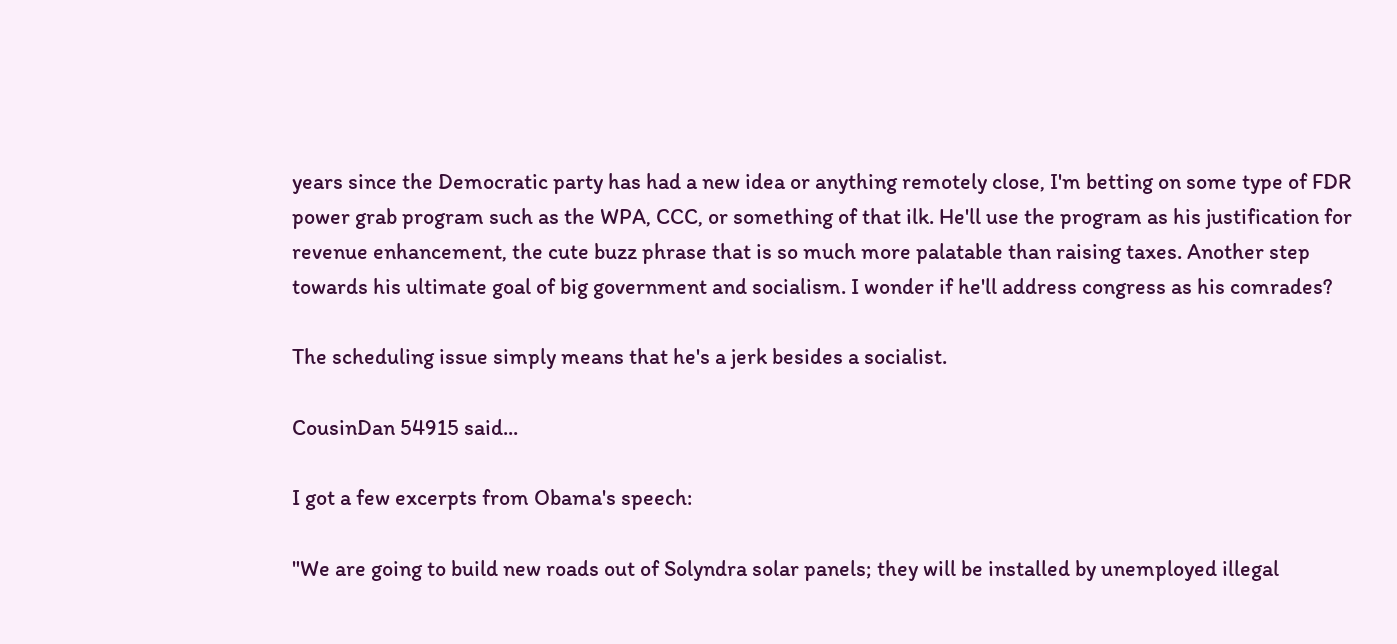years since the Democratic party has had a new idea or anything remotely close, I'm betting on some type of FDR power grab program such as the WPA, CCC, or something of that ilk. He'll use the program as his justification for revenue enhancement, the cute buzz phrase that is so much more palatable than raising taxes. Another step towards his ultimate goal of big government and socialism. I wonder if he'll address congress as his comrades?

The scheduling issue simply means that he's a jerk besides a socialist.

CousinDan 54915 said...

I got a few excerpts from Obama's speech:

"We are going to build new roads out of Solyndra solar panels; they will be installed by unemployed illegal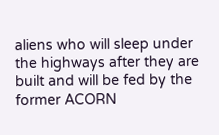aliens who will sleep under the highways after they are built and will be fed by the former ACORN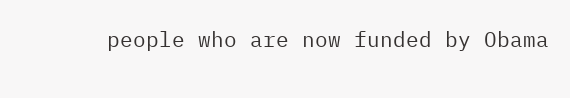people who are now funded by Obama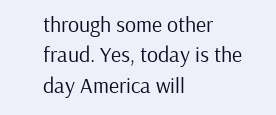through some other fraud. Yes, today is the day America will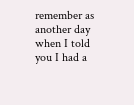remember as another day when I told you I had a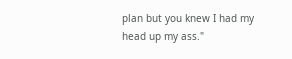plan but you knew I had my head up my ass."